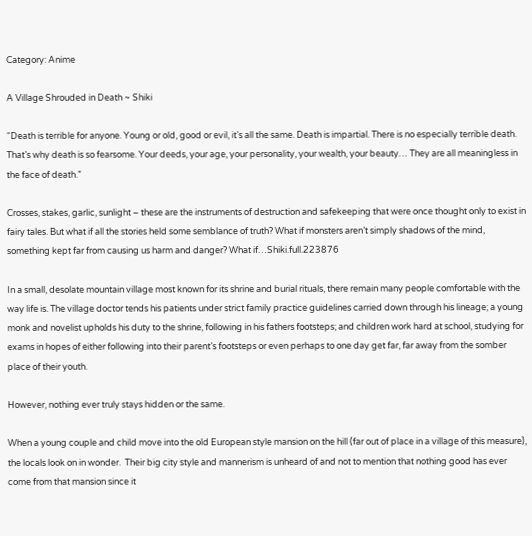Category: Anime

A Village Shrouded in Death ~ Shiki

“Death is terrible for anyone. Young or old, good or evil, it’s all the same. Death is impartial. There is no especially terrible death. That’s why death is so fearsome. Your deeds, your age, your personality, your wealth, your beauty… They are all meaningless in the face of death.”

Crosses, stakes, garlic, sunlight – these are the instruments of destruction and safekeeping that were once thought only to exist in fairy tales. But what if all the stories held some semblance of truth? What if monsters aren’t simply shadows of the mind, something kept far from causing us harm and danger? What if…Shiki.full.223876

In a small, desolate mountain village most known for its shrine and burial rituals, there remain many people comfortable with the way life is. The village doctor tends his patients under strict family practice guidelines carried down through his lineage; a young monk and novelist upholds his duty to the shrine, following in his fathers footsteps; and children work hard at school, studying for exams in hopes of either following into their parent’s footsteps or even perhaps to one day get far, far away from the somber place of their youth.

However, nothing ever truly stays hidden or the same.

When a young couple and child move into the old European style mansion on the hill (far out of place in a village of this measure), the locals look on in wonder.  Their big city style and mannerism is unheard of and not to mention that nothing good has ever come from that mansion since it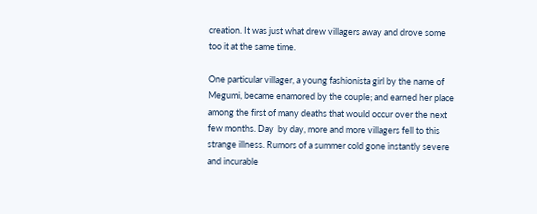creation. It was just what drew villagers away and drove some too it at the same time.

One particular villager, a young fashionista girl by the name of Megumi, became enamored by the couple; and earned her place among the first of many deaths that would occur over the next few months. Day  by day, more and more villagers fell to this strange illness. Rumors of a summer cold gone instantly severe and incurable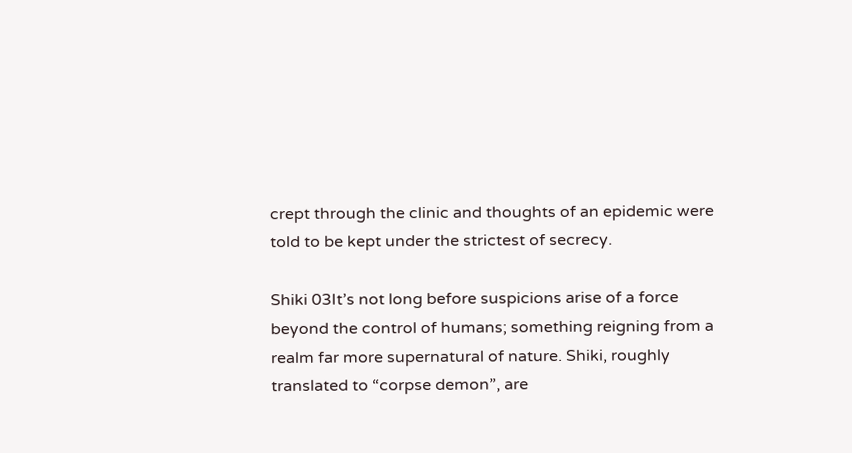crept through the clinic and thoughts of an epidemic were told to be kept under the strictest of secrecy.

Shiki 03It’s not long before suspicions arise of a force beyond the control of humans; something reigning from a realm far more supernatural of nature. Shiki, roughly translated to “corpse demon”, are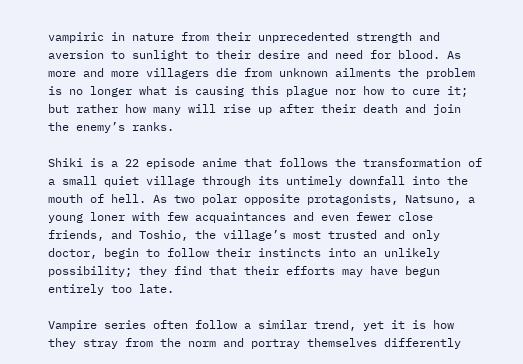vampiric in nature from their unprecedented strength and aversion to sunlight to their desire and need for blood. As more and more villagers die from unknown ailments the problem is no longer what is causing this plague nor how to cure it; but rather how many will rise up after their death and join the enemy’s ranks.

Shiki is a 22 episode anime that follows the transformation of a small quiet village through its untimely downfall into the mouth of hell. As two polar opposite protagonists, Natsuno, a young loner with few acquaintances and even fewer close friends, and Toshio, the village’s most trusted and only doctor, begin to follow their instincts into an unlikely possibility; they find that their efforts may have begun entirely too late.

Vampire series often follow a similar trend, yet it is how they stray from the norm and portray themselves differently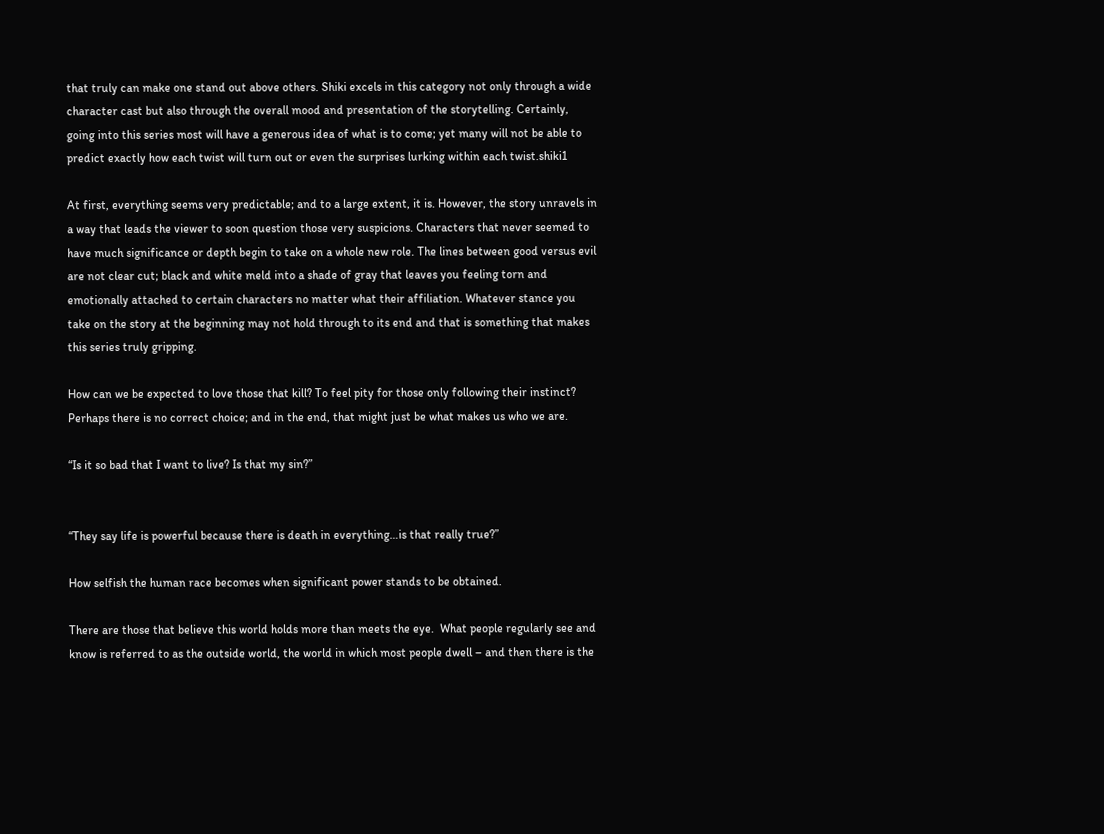that truly can make one stand out above others. Shiki excels in this category not only through a wide character cast but also through the overall mood and presentation of the storytelling. Certainly, going into this series most will have a generous idea of what is to come; yet many will not be able to predict exactly how each twist will turn out or even the surprises lurking within each twist.shiki1

At first, everything seems very predictable; and to a large extent, it is. However, the story unravels in a way that leads the viewer to soon question those very suspicions. Characters that never seemed to have much significance or depth begin to take on a whole new role. The lines between good versus evil are not clear cut; black and white meld into a shade of gray that leaves you feeling torn and emotionally attached to certain characters no matter what their affiliation. Whatever stance you take on the story at the beginning may not hold through to its end and that is something that makes this series truly gripping.

How can we be expected to love those that kill? To feel pity for those only following their instinct? Perhaps there is no correct choice; and in the end, that might just be what makes us who we are.

“Is it so bad that I want to live? Is that my sin?”


“They say life is powerful because there is death in everything…is that really true?”

How selfish the human race becomes when significant power stands to be obtained.

There are those that believe this world holds more than meets the eye.  What people regularly see and know is referred to as the outside world, the world in which most people dwell – and then there is the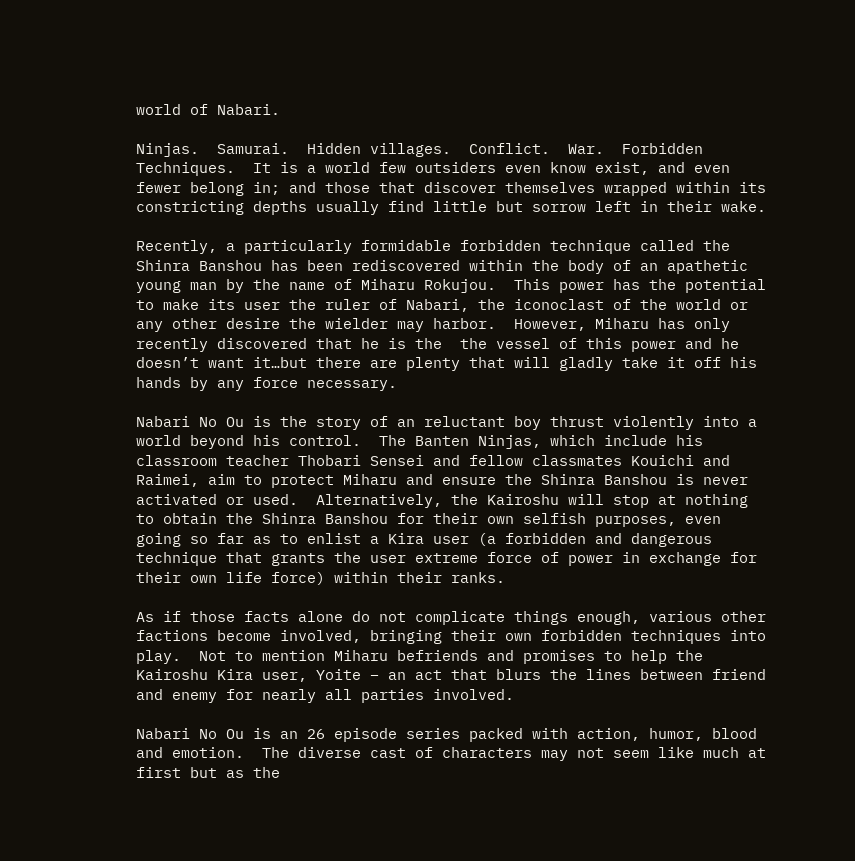world of Nabari.

Ninjas.  Samurai.  Hidden villages.  Conflict.  War.  Forbidden Techniques.  It is a world few outsiders even know exist, and even fewer belong in; and those that discover themselves wrapped within its constricting depths usually find little but sorrow left in their wake.

Recently, a particularly formidable forbidden technique called the Shinra Banshou has been rediscovered within the body of an apathetic young man by the name of Miharu Rokujou.  This power has the potential to make its user the ruler of Nabari, the iconoclast of the world or any other desire the wielder may harbor.  However, Miharu has only recently discovered that he is the  the vessel of this power and he doesn’t want it…but there are plenty that will gladly take it off his hands by any force necessary.

Nabari No Ou is the story of an reluctant boy thrust violently into a world beyond his control.  The Banten Ninjas, which include his classroom teacher Thobari Sensei and fellow classmates Kouichi and Raimei, aim to protect Miharu and ensure the Shinra Banshou is never activated or used.  Alternatively, the Kairoshu will stop at nothing to obtain the Shinra Banshou for their own selfish purposes, even going so far as to enlist a Kira user (a forbidden and dangerous technique that grants the user extreme force of power in exchange for their own life force) within their ranks.

As if those facts alone do not complicate things enough, various other factions become involved, bringing their own forbidden techniques into play.  Not to mention Miharu befriends and promises to help the Kairoshu Kira user, Yoite – an act that blurs the lines between friend and enemy for nearly all parties involved.

Nabari No Ou is an 26 episode series packed with action, humor, blood and emotion.  The diverse cast of characters may not seem like much at first but as the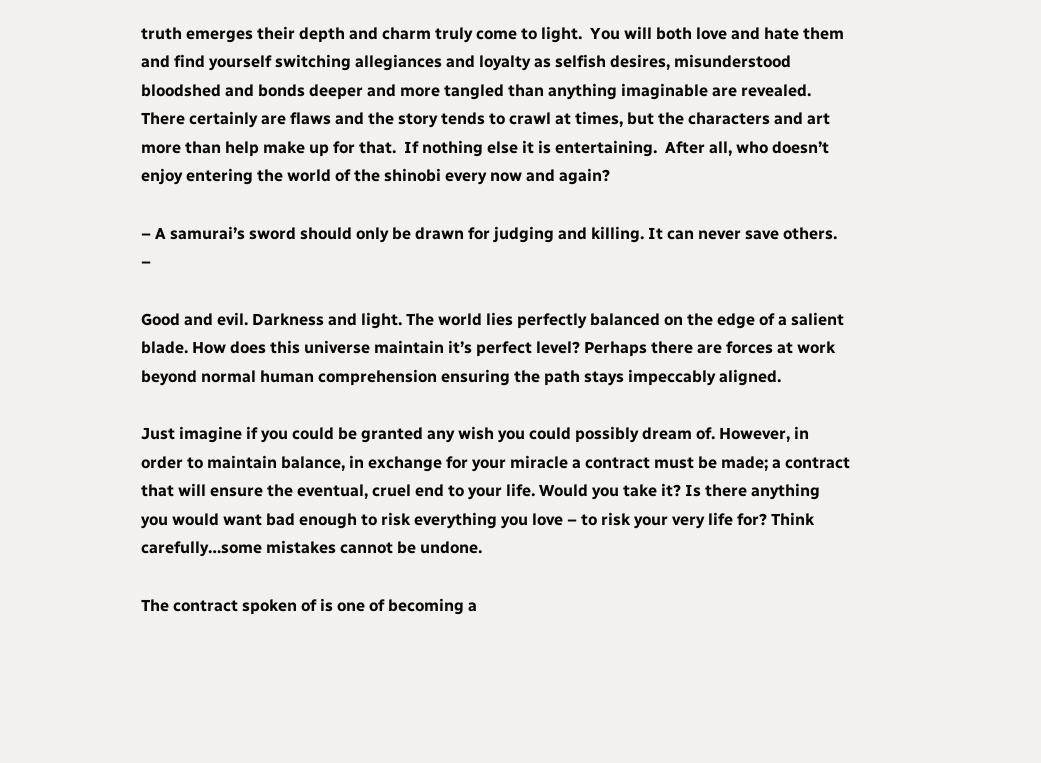truth emerges their depth and charm truly come to light.  You will both love and hate them and find yourself switching allegiances and loyalty as selfish desires, misunderstood bloodshed and bonds deeper and more tangled than anything imaginable are revealed.  There certainly are flaws and the story tends to crawl at times, but the characters and art more than help make up for that.  If nothing else it is entertaining.  After all, who doesn’t enjoy entering the world of the shinobi every now and again?

– A samurai’s sword should only be drawn for judging and killing. It can never save others. –

Good and evil. Darkness and light. The world lies perfectly balanced on the edge of a salient blade. How does this universe maintain it’s perfect level? Perhaps there are forces at work beyond normal human comprehension ensuring the path stays impeccably aligned.

Just imagine if you could be granted any wish you could possibly dream of. However, in order to maintain balance, in exchange for your miracle a contract must be made; a contract that will ensure the eventual, cruel end to your life. Would you take it? Is there anything you would want bad enough to risk everything you love – to risk your very life for? Think carefully…some mistakes cannot be undone.

The contract spoken of is one of becoming a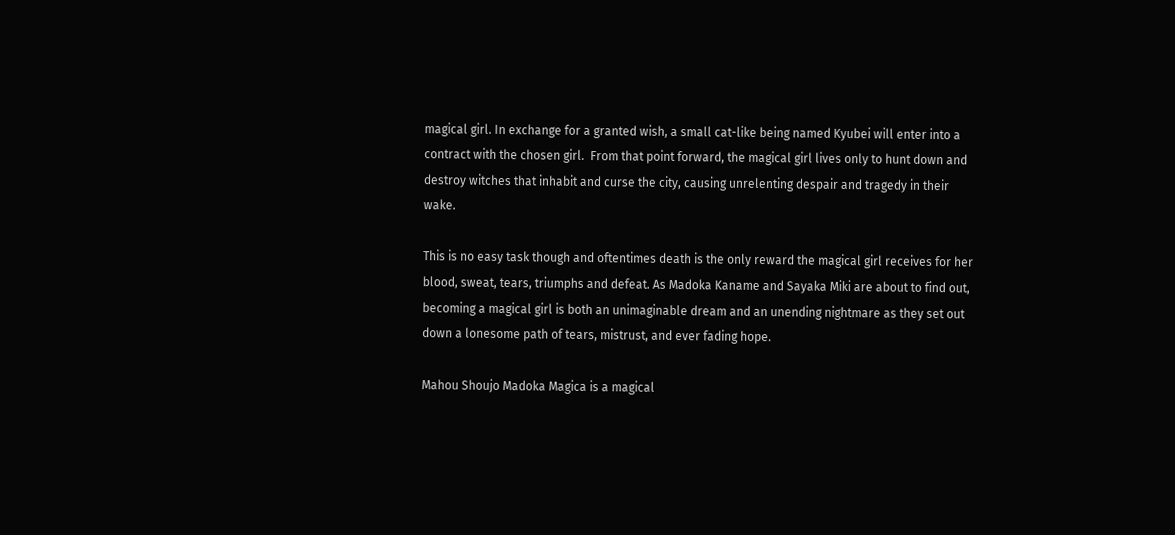magical girl. In exchange for a granted wish, a small cat-like being named Kyubei will enter into a contract with the chosen girl.  From that point forward, the magical girl lives only to hunt down and destroy witches that inhabit and curse the city, causing unrelenting despair and tragedy in their wake.

This is no easy task though and oftentimes death is the only reward the magical girl receives for her blood, sweat, tears, triumphs and defeat. As Madoka Kaname and Sayaka Miki are about to find out, becoming a magical girl is both an unimaginable dream and an unending nightmare as they set out down a lonesome path of tears, mistrust, and ever fading hope.

Mahou Shoujo Madoka Magica is a magical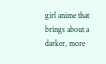girl anime that brings about a darker, more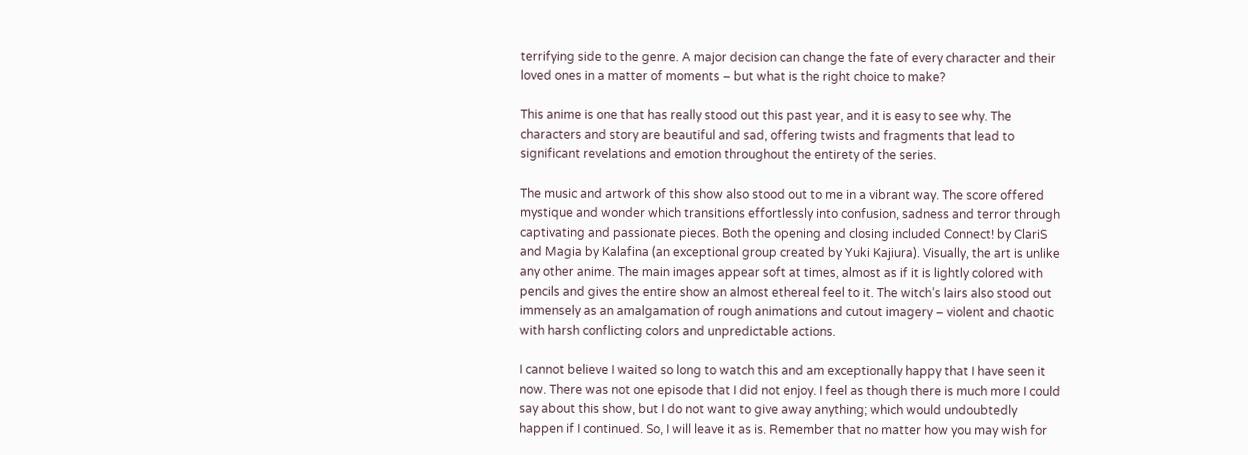terrifying side to the genre. A major decision can change the fate of every character and their loved ones in a matter of moments – but what is the right choice to make?

This anime is one that has really stood out this past year, and it is easy to see why. The characters and story are beautiful and sad, offering twists and fragments that lead to significant revelations and emotion throughout the entirety of the series.

The music and artwork of this show also stood out to me in a vibrant way. The score offered mystique and wonder which transitions effortlessly into confusion, sadness and terror through captivating and passionate pieces. Both the opening and closing included Connect! by ClariS and Magia by Kalafina (an exceptional group created by Yuki Kajiura). Visually, the art is unlike any other anime. The main images appear soft at times, almost as if it is lightly colored with pencils and gives the entire show an almost ethereal feel to it. The witch’s lairs also stood out immensely as an amalgamation of rough animations and cutout imagery – violent and chaotic with harsh conflicting colors and unpredictable actions.

I cannot believe I waited so long to watch this and am exceptionally happy that I have seen it now. There was not one episode that I did not enjoy. I feel as though there is much more I could say about this show, but I do not want to give away anything; which would undoubtedly happen if I continued. So, I will leave it as is. Remember that no matter how you may wish for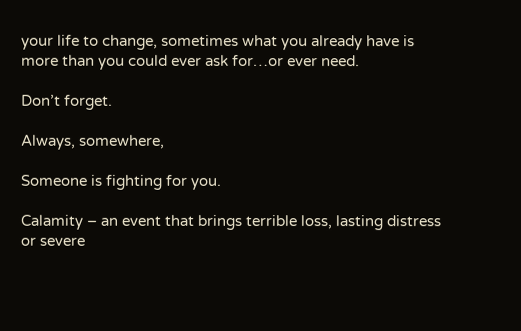your life to change, sometimes what you already have is more than you could ever ask for…or ever need.

Don’t forget.

Always, somewhere,

Someone is fighting for you.

Calamity – an event that brings terrible loss, lasting distress or severe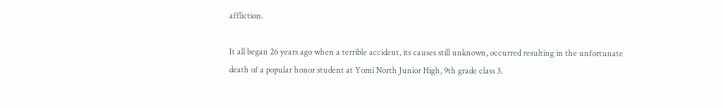affliction.

It all began 26 years ago when a terrible accident, its causes still unknown, occurred resulting in the unfortunate death of a popular honor student at Yomi North Junior High, 9th grade class 3.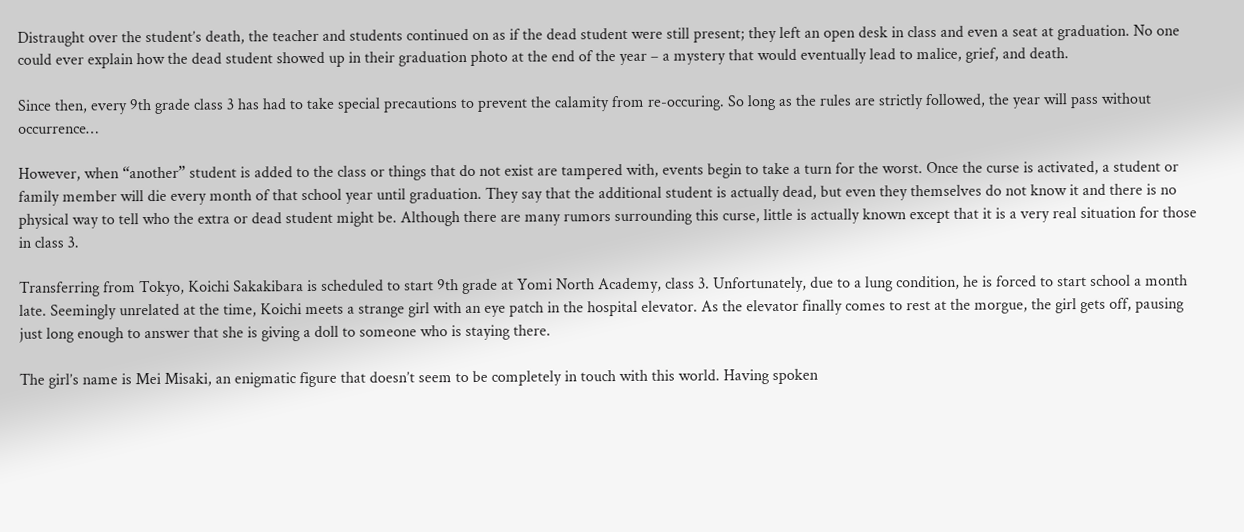Distraught over the student’s death, the teacher and students continued on as if the dead student were still present; they left an open desk in class and even a seat at graduation. No one could ever explain how the dead student showed up in their graduation photo at the end of the year – a mystery that would eventually lead to malice, grief, and death.

Since then, every 9th grade class 3 has had to take special precautions to prevent the calamity from re-occuring. So long as the rules are strictly followed, the year will pass without occurrence…

However, when “another” student is added to the class or things that do not exist are tampered with, events begin to take a turn for the worst. Once the curse is activated, a student or family member will die every month of that school year until graduation. They say that the additional student is actually dead, but even they themselves do not know it and there is no physical way to tell who the extra or dead student might be. Although there are many rumors surrounding this curse, little is actually known except that it is a very real situation for those in class 3.

Transferring from Tokyo, Koichi Sakakibara is scheduled to start 9th grade at Yomi North Academy, class 3. Unfortunately, due to a lung condition, he is forced to start school a month late. Seemingly unrelated at the time, Koichi meets a strange girl with an eye patch in the hospital elevator. As the elevator finally comes to rest at the morgue, the girl gets off, pausing just long enough to answer that she is giving a doll to someone who is staying there.

The girl’s name is Mei Misaki, an enigmatic figure that doesn’t seem to be completely in touch with this world. Having spoken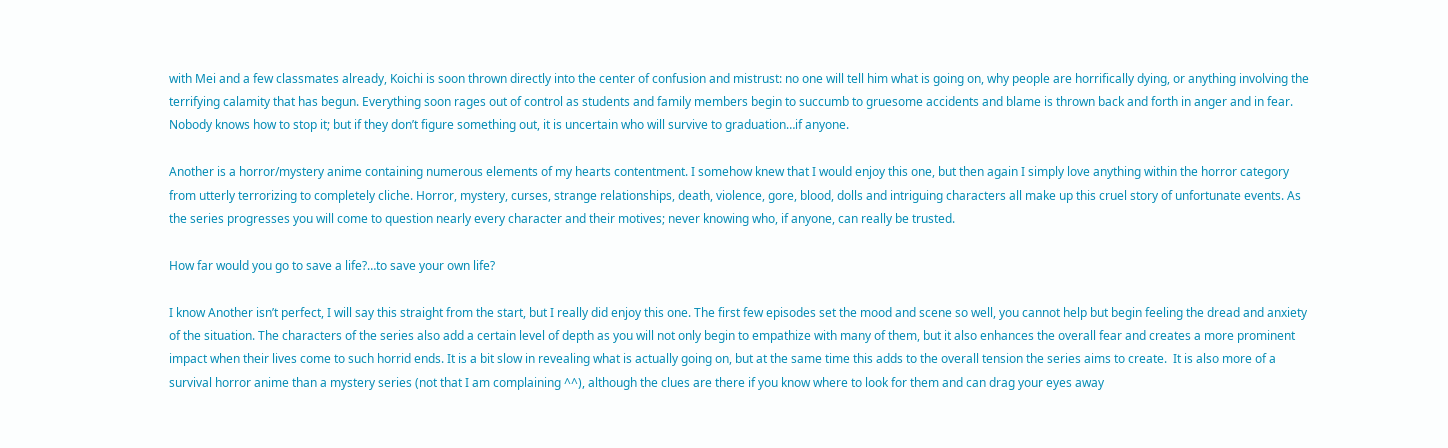with Mei and a few classmates already, Koichi is soon thrown directly into the center of confusion and mistrust: no one will tell him what is going on, why people are horrifically dying, or anything involving the terrifying calamity that has begun. Everything soon rages out of control as students and family members begin to succumb to gruesome accidents and blame is thrown back and forth in anger and in fear. Nobody knows how to stop it; but if they don’t figure something out, it is uncertain who will survive to graduation…if anyone.

Another is a horror/mystery anime containing numerous elements of my hearts contentment. I somehow knew that I would enjoy this one, but then again I simply love anything within the horror category from utterly terrorizing to completely cliche. Horror, mystery, curses, strange relationships, death, violence, gore, blood, dolls and intriguing characters all make up this cruel story of unfortunate events. As the series progresses you will come to question nearly every character and their motives; never knowing who, if anyone, can really be trusted.

How far would you go to save a life?…to save your own life?

I know Another isn’t perfect, I will say this straight from the start, but I really did enjoy this one. The first few episodes set the mood and scene so well, you cannot help but begin feeling the dread and anxiety of the situation. The characters of the series also add a certain level of depth as you will not only begin to empathize with many of them, but it also enhances the overall fear and creates a more prominent impact when their lives come to such horrid ends. It is a bit slow in revealing what is actually going on, but at the same time this adds to the overall tension the series aims to create.  It is also more of a survival horror anime than a mystery series (not that I am complaining ^^), although the clues are there if you know where to look for them and can drag your eyes away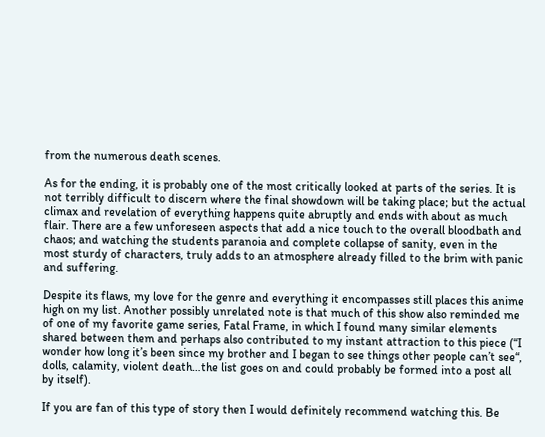from the numerous death scenes.

As for the ending, it is probably one of the most critically looked at parts of the series. It is not terribly difficult to discern where the final showdown will be taking place; but the actual climax and revelation of everything happens quite abruptly and ends with about as much flair. There are a few unforeseen aspects that add a nice touch to the overall bloodbath and chaos; and watching the students paranoia and complete collapse of sanity, even in the most sturdy of characters, truly adds to an atmosphere already filled to the brim with panic and suffering.

Despite its flaws, my love for the genre and everything it encompasses still places this anime high on my list. Another possibly unrelated note is that much of this show also reminded me of one of my favorite game series, Fatal Frame, in which I found many similar elements shared between them and perhaps also contributed to my instant attraction to this piece (“I wonder how long it’s been since my brother and I began to see things other people can’t see“, dolls, calamity, violent death…the list goes on and could probably be formed into a post all by itself).

If you are fan of this type of story then I would definitely recommend watching this. Be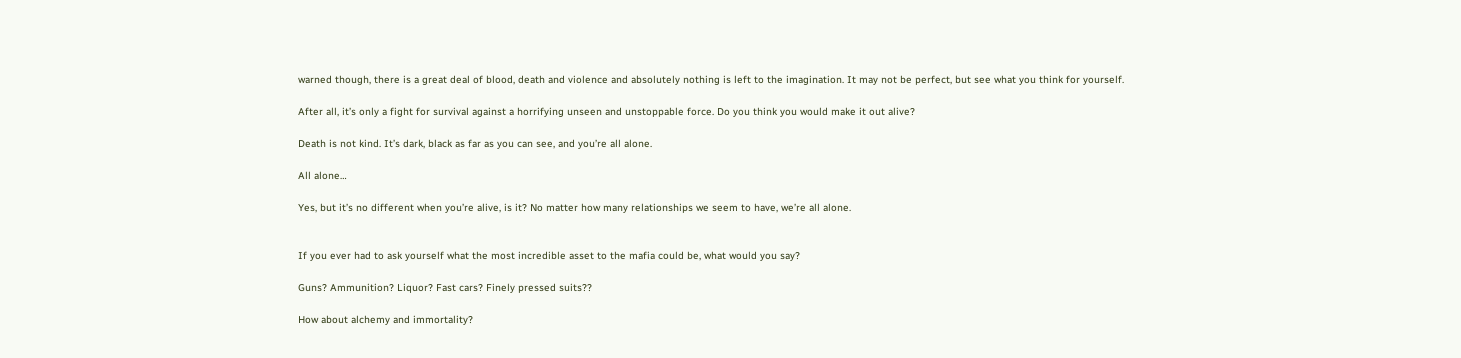warned though, there is a great deal of blood, death and violence and absolutely nothing is left to the imagination. It may not be perfect, but see what you think for yourself.

After all, it’s only a fight for survival against a horrifying unseen and unstoppable force. Do you think you would make it out alive?

Death is not kind. It’s dark, black as far as you can see, and you’re all alone.

All alone…

Yes, but it’s no different when you’re alive, is it? No matter how many relationships we seem to have, we’re all alone.


If you ever had to ask yourself what the most incredible asset to the mafia could be, what would you say?

Guns? Ammunition? Liquor? Fast cars? Finely pressed suits??

How about alchemy and immortality?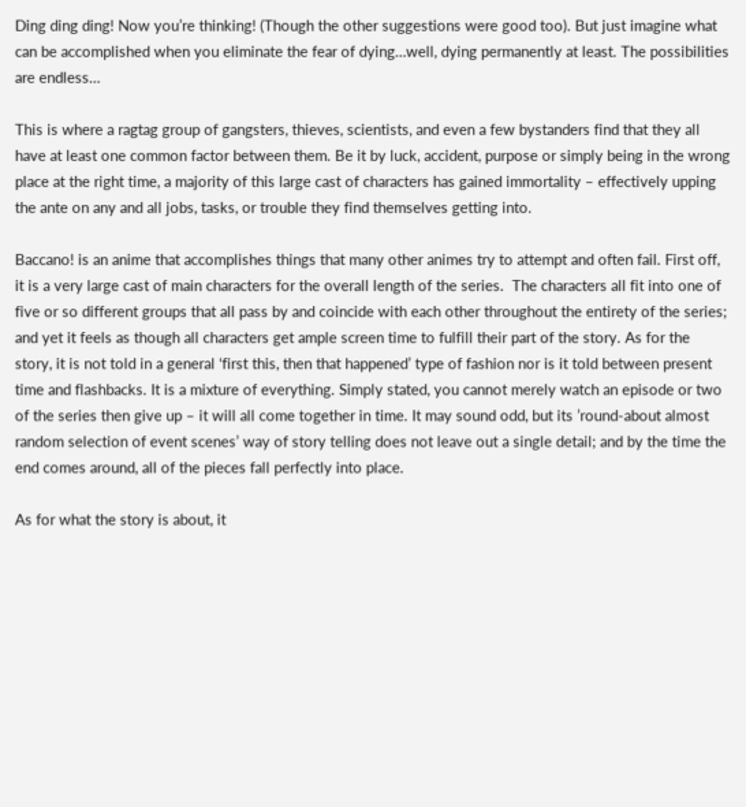Ding ding ding! Now you’re thinking! (Though the other suggestions were good too). But just imagine what can be accomplished when you eliminate the fear of dying…well, dying permanently at least. The possibilities are endless…

This is where a ragtag group of gangsters, thieves, scientists, and even a few bystanders find that they all have at least one common factor between them. Be it by luck, accident, purpose or simply being in the wrong place at the right time, a majority of this large cast of characters has gained immortality – effectively upping the ante on any and all jobs, tasks, or trouble they find themselves getting into.

Baccano! is an anime that accomplishes things that many other animes try to attempt and often fail. First off, it is a very large cast of main characters for the overall length of the series.  The characters all fit into one of five or so different groups that all pass by and coincide with each other throughout the entirety of the series; and yet it feels as though all characters get ample screen time to fulfill their part of the story. As for the story, it is not told in a general ‘first this, then that happened’ type of fashion nor is it told between present time and flashbacks. It is a mixture of everything. Simply stated, you cannot merely watch an episode or two of the series then give up – it will all come together in time. It may sound odd, but its ’round-about almost random selection of event scenes’ way of story telling does not leave out a single detail; and by the time the end comes around, all of the pieces fall perfectly into place.

As for what the story is about, it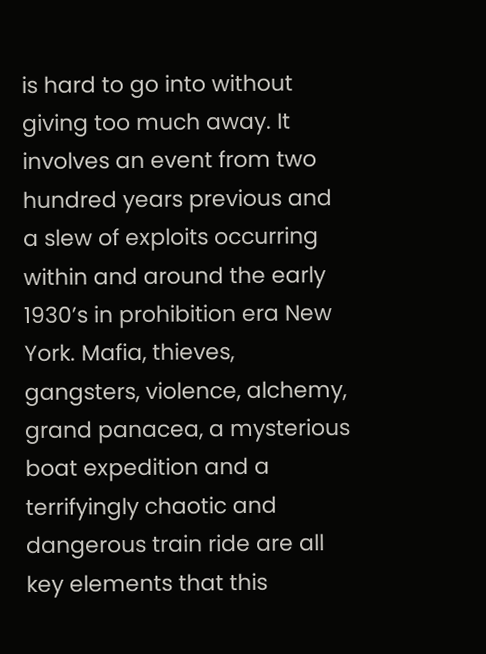is hard to go into without giving too much away. It involves an event from two hundred years previous and a slew of exploits occurring within and around the early 1930’s in prohibition era New York. Mafia, thieves, gangsters, violence, alchemy, grand panacea, a mysterious boat expedition and a terrifyingly chaotic and dangerous train ride are all key elements that this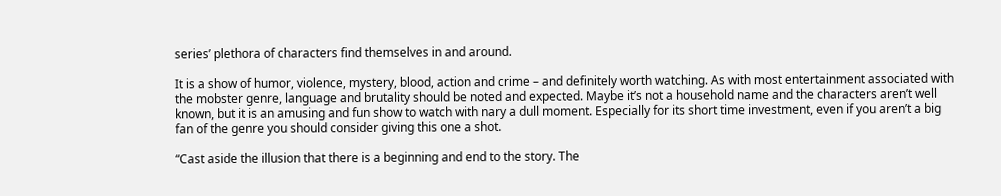series’ plethora of characters find themselves in and around.

It is a show of humor, violence, mystery, blood, action and crime – and definitely worth watching. As with most entertainment associated with the mobster genre, language and brutality should be noted and expected. Maybe it’s not a household name and the characters aren’t well known, but it is an amusing and fun show to watch with nary a dull moment. Especially for its short time investment, even if you aren’t a big fan of the genre you should consider giving this one a shot.

“Cast aside the illusion that there is a beginning and end to the story. The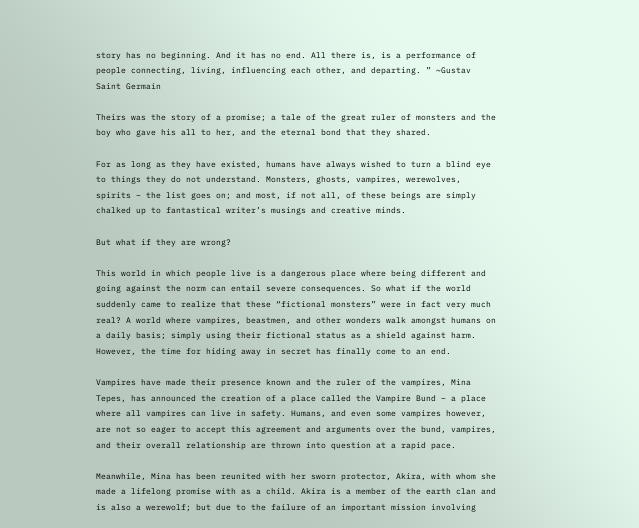story has no beginning. And it has no end. All there is, is a performance of people connecting, living, influencing each other, and departing. ” ~Gustav Saint Germain

Theirs was the story of a promise; a tale of the great ruler of monsters and the boy who gave his all to her, and the eternal bond that they shared.

For as long as they have existed, humans have always wished to turn a blind eye to things they do not understand. Monsters, ghosts, vampires, werewolves, spirits – the list goes on; and most, if not all, of these beings are simply chalked up to fantastical writer’s musings and creative minds.

But what if they are wrong?

This world in which people live is a dangerous place where being different and going against the norm can entail severe consequences. So what if the world suddenly came to realize that these “fictional monsters” were in fact very much real? A world where vampires, beastmen, and other wonders walk amongst humans on a daily basis; simply using their fictional status as a shield against harm. However, the time for hiding away in secret has finally come to an end.

Vampires have made their presence known and the ruler of the vampires, Mina Tepes, has announced the creation of a place called the Vampire Bund – a place where all vampires can live in safety. Humans, and even some vampires however, are not so eager to accept this agreement and arguments over the bund, vampires, and their overall relationship are thrown into question at a rapid pace.

Meanwhile, Mina has been reunited with her sworn protector, Akira, with whom she made a lifelong promise with as a child. Akira is a member of the earth clan and is also a werewolf; but due to the failure of an important mission involving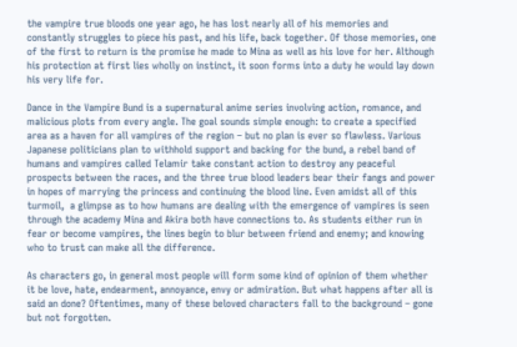the vampire true bloods one year ago, he has lost nearly all of his memories and constantly struggles to piece his past, and his life, back together. Of those memories, one of the first to return is the promise he made to Mina as well as his love for her. Although his protection at first lies wholly on instinct, it soon forms into a duty he would lay down his very life for.

Dance in the Vampire Bund is a supernatural anime series involving action, romance, and malicious plots from every angle. The goal sounds simple enough: to create a specified area as a haven for all vampires of the region – but no plan is ever so flawless. Various Japanese politicians plan to withhold support and backing for the bund, a rebel band of humans and vampires called Telamir take constant action to destroy any peaceful prospects between the races, and the three true blood leaders bear their fangs and power in hopes of marrying the princess and continuing the blood line. Even amidst all of this turmoil,  a glimpse as to how humans are dealing with the emergence of vampires is seen through the academy Mina and Akira both have connections to. As students either run in fear or become vampires, the lines begin to blur between friend and enemy; and knowing who to trust can make all the difference.

As characters go, in general most people will form some kind of opinion of them whether it be love, hate, endearment, annoyance, envy or admiration. But what happens after all is said an done? Oftentimes, many of these beloved characters fall to the background – gone but not forgotten.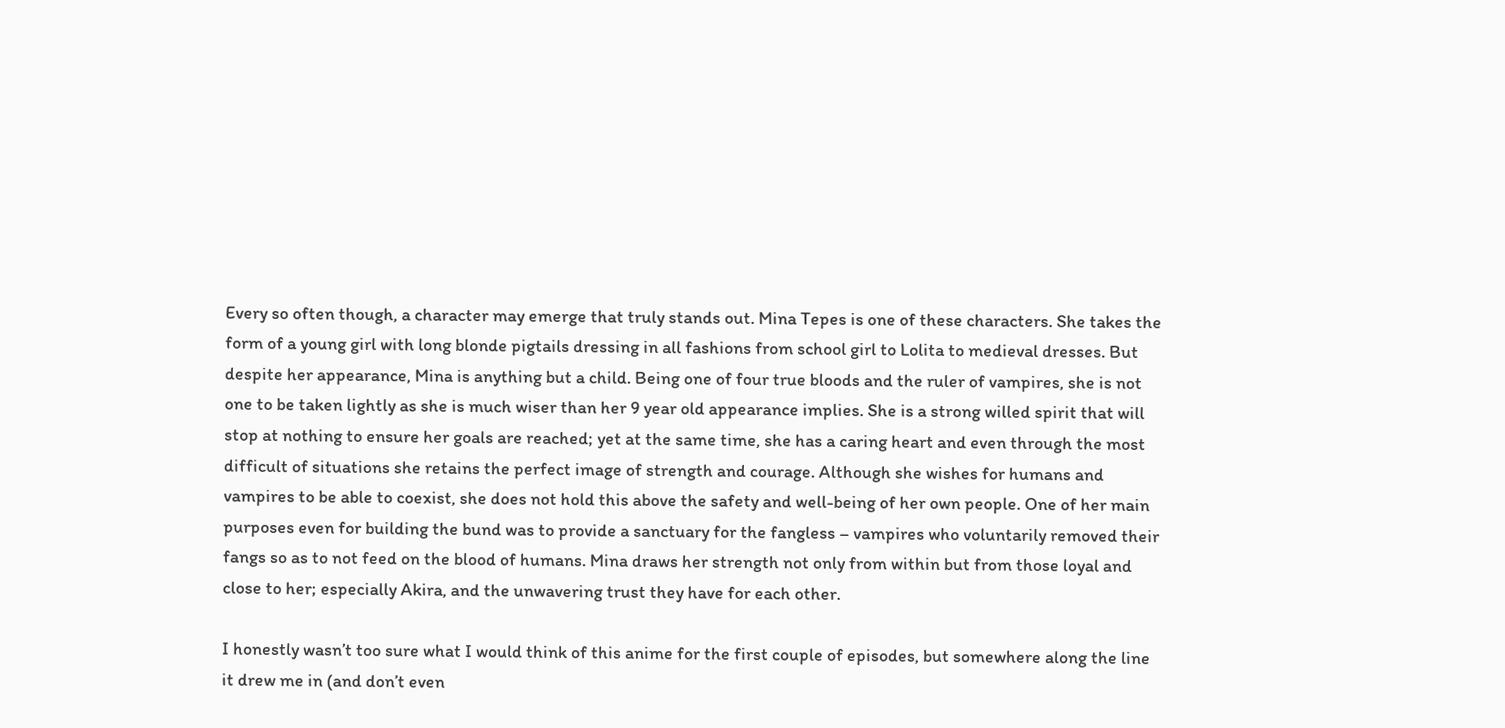Every so often though, a character may emerge that truly stands out. Mina Tepes is one of these characters. She takes the form of a young girl with long blonde pigtails dressing in all fashions from school girl to Lolita to medieval dresses. But despite her appearance, Mina is anything but a child. Being one of four true bloods and the ruler of vampires, she is not one to be taken lightly as she is much wiser than her 9 year old appearance implies. She is a strong willed spirit that will stop at nothing to ensure her goals are reached; yet at the same time, she has a caring heart and even through the most difficult of situations she retains the perfect image of strength and courage. Although she wishes for humans and vampires to be able to coexist, she does not hold this above the safety and well-being of her own people. One of her main purposes even for building the bund was to provide a sanctuary for the fangless – vampires who voluntarily removed their fangs so as to not feed on the blood of humans. Mina draws her strength not only from within but from those loyal and close to her; especially Akira, and the unwavering trust they have for each other.

I honestly wasn’t too sure what I would think of this anime for the first couple of episodes, but somewhere along the line it drew me in (and don’t even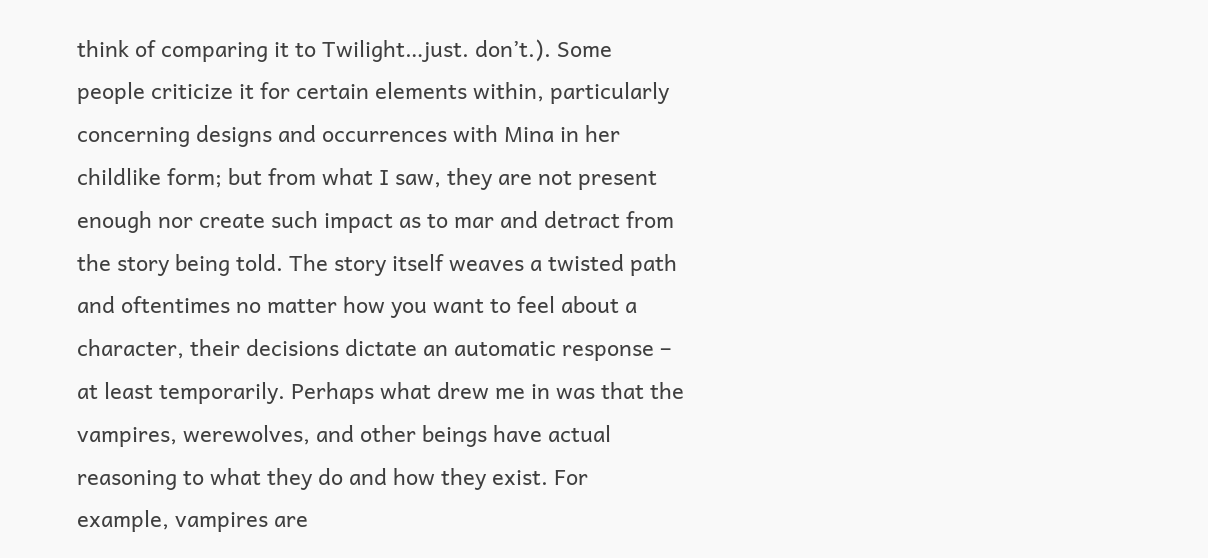think of comparing it to Twilight…just. don’t.). Some people criticize it for certain elements within, particularly concerning designs and occurrences with Mina in her childlike form; but from what I saw, they are not present enough nor create such impact as to mar and detract from the story being told. The story itself weaves a twisted path and oftentimes no matter how you want to feel about a character, their decisions dictate an automatic response – at least temporarily. Perhaps what drew me in was that the vampires, werewolves, and other beings have actual reasoning to what they do and how they exist. For example, vampires are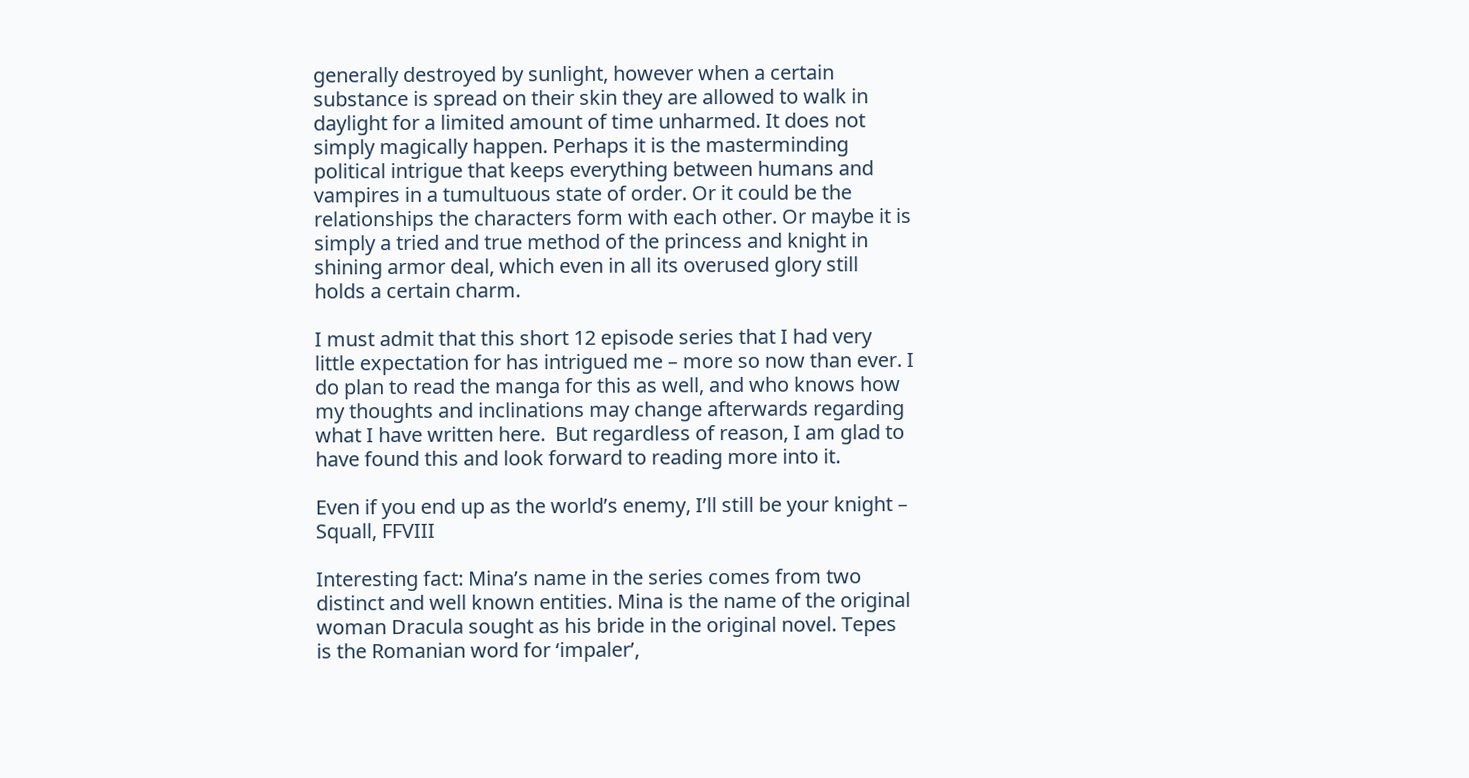generally destroyed by sunlight, however when a certain substance is spread on their skin they are allowed to walk in daylight for a limited amount of time unharmed. It does not simply magically happen. Perhaps it is the masterminding political intrigue that keeps everything between humans and vampires in a tumultuous state of order. Or it could be the relationships the characters form with each other. Or maybe it is simply a tried and true method of the princess and knight in shining armor deal, which even in all its overused glory still holds a certain charm.

I must admit that this short 12 episode series that I had very little expectation for has intrigued me – more so now than ever. I do plan to read the manga for this as well, and who knows how my thoughts and inclinations may change afterwards regarding what I have written here.  But regardless of reason, I am glad to have found this and look forward to reading more into it.

Even if you end up as the world’s enemy, I’ll still be your knight – Squall, FFVIII

Interesting fact: Mina’s name in the series comes from two distinct and well known entities. Mina is the name of the original woman Dracula sought as his bride in the original novel. Tepes is the Romanian word for ‘impaler’,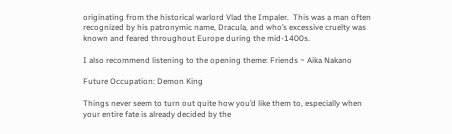originating from the historical warlord Vlad the Impaler.  This was a man often recognized by his patronymic name, Dracula, and who’s excessive cruelty was known and feared throughout Europe during the mid-1400s.

I also recommend listening to the opening theme: Friends ~ Aika Nakano

Future Occupation: Demon King

Things never seem to turn out quite how you’d like them to, especially when your entire fate is already decided by the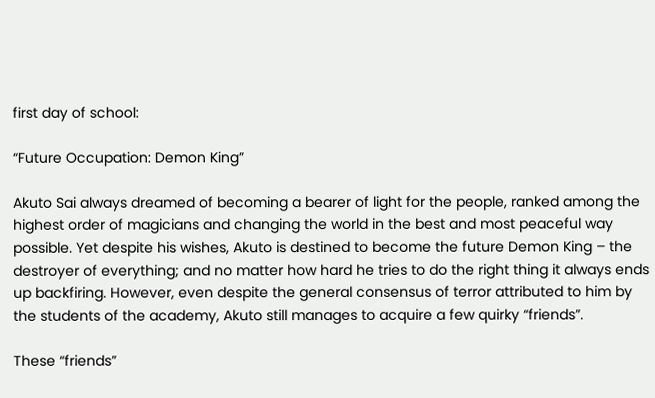first day of school:

“Future Occupation: Demon King”

Akuto Sai always dreamed of becoming a bearer of light for the people, ranked among the highest order of magicians and changing the world in the best and most peaceful way possible. Yet despite his wishes, Akuto is destined to become the future Demon King – the destroyer of everything; and no matter how hard he tries to do the right thing it always ends up backfiring. However, even despite the general consensus of terror attributed to him by the students of the academy, Akuto still manages to acquire a few quirky “friends”.

These “friends”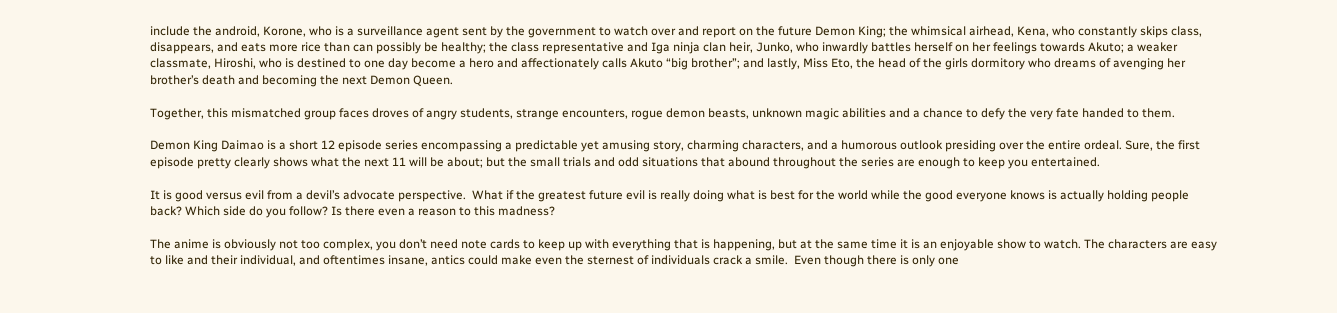include the android, Korone, who is a surveillance agent sent by the government to watch over and report on the future Demon King; the whimsical airhead, Kena, who constantly skips class, disappears, and eats more rice than can possibly be healthy; the class representative and Iga ninja clan heir, Junko, who inwardly battles herself on her feelings towards Akuto; a weaker classmate, Hiroshi, who is destined to one day become a hero and affectionately calls Akuto “big brother”; and lastly, Miss Eto, the head of the girls dormitory who dreams of avenging her brother’s death and becoming the next Demon Queen.

Together, this mismatched group faces droves of angry students, strange encounters, rogue demon beasts, unknown magic abilities and a chance to defy the very fate handed to them.

Demon King Daimao is a short 12 episode series encompassing a predictable yet amusing story, charming characters, and a humorous outlook presiding over the entire ordeal. Sure, the first episode pretty clearly shows what the next 11 will be about; but the small trials and odd situations that abound throughout the series are enough to keep you entertained.

It is good versus evil from a devil’s advocate perspective.  What if the greatest future evil is really doing what is best for the world while the good everyone knows is actually holding people back? Which side do you follow? Is there even a reason to this madness?

The anime is obviously not too complex, you don’t need note cards to keep up with everything that is happening, but at the same time it is an enjoyable show to watch. The characters are easy to like and their individual, and oftentimes insane, antics could make even the sternest of individuals crack a smile.  Even though there is only one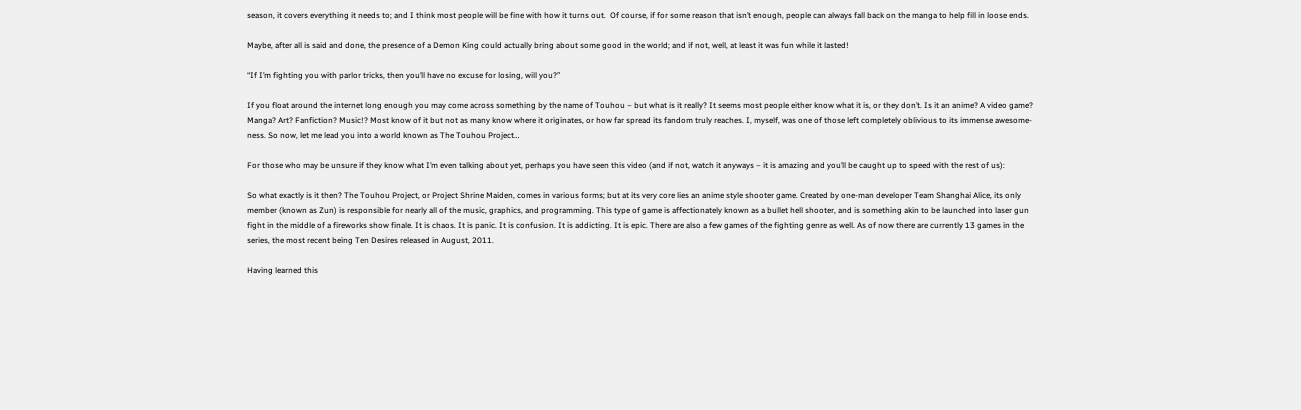season, it covers everything it needs to; and I think most people will be fine with how it turns out.  Of course, if for some reason that isn’t enough, people can always fall back on the manga to help fill in loose ends.

Maybe, after all is said and done, the presence of a Demon King could actually bring about some good in the world; and if not, well, at least it was fun while it lasted!

“If I’m fighting you with parlor tricks, then you’ll have no excuse for losing, will you?”

If you float around the internet long enough you may come across something by the name of Touhou – but what is it really? It seems most people either know what it is, or they don’t. Is it an anime? A video game? Manga? Art? Fanfiction? Music!? Most know of it but not as many know where it originates, or how far spread its fandom truly reaches. I, myself, was one of those left completely oblivious to its immense awesome-ness. So now, let me lead you into a world known as The Touhou Project…

For those who may be unsure if they know what I’m even talking about yet, perhaps you have seen this video (and if not, watch it anyways – it is amazing and you’ll be caught up to speed with the rest of us):

So what exactly is it then? The Touhou Project, or Project Shrine Maiden, comes in various forms; but at its very core lies an anime style shooter game. Created by one-man developer Team Shanghai Alice, its only member (known as Zun) is responsible for nearly all of the music, graphics, and programming. This type of game is affectionately known as a bullet hell shooter, and is something akin to be launched into laser gun fight in the middle of a fireworks show finale. It is chaos. It is panic. It is confusion. It is addicting. It is epic. There are also a few games of the fighting genre as well. As of now there are currently 13 games in the series, the most recent being Ten Desires released in August, 2011.

Having learned this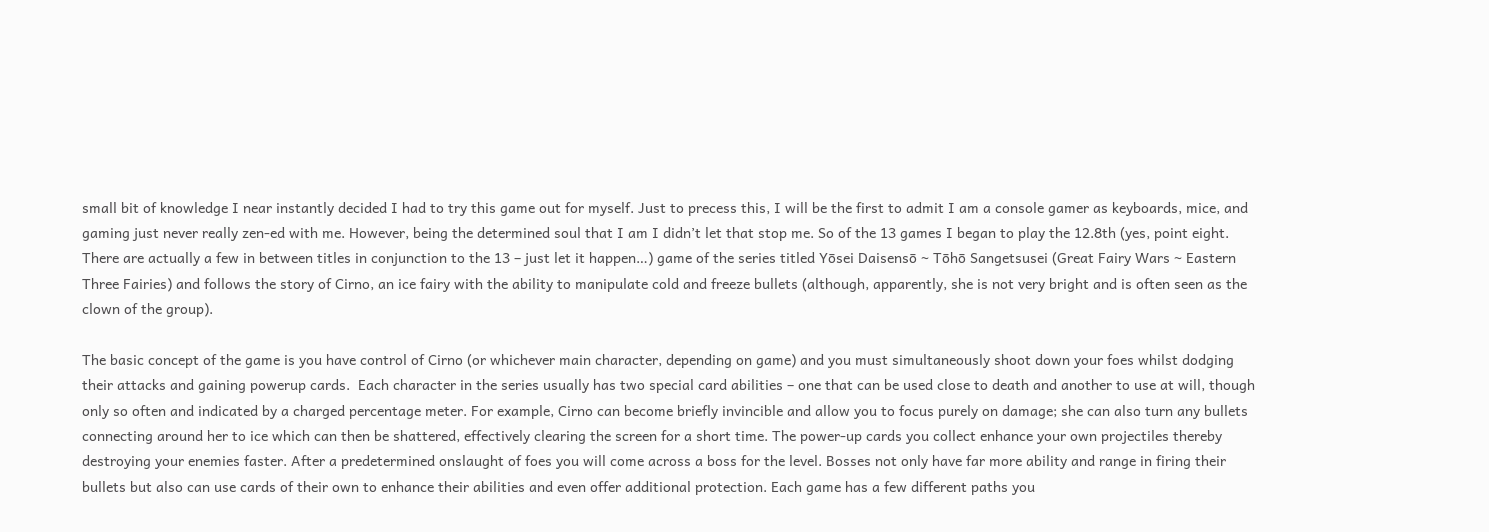small bit of knowledge I near instantly decided I had to try this game out for myself. Just to precess this, I will be the first to admit I am a console gamer as keyboards, mice, and gaming just never really zen-ed with me. However, being the determined soul that I am I didn’t let that stop me. So of the 13 games I began to play the 12.8th (yes, point eight.  There are actually a few in between titles in conjunction to the 13 – just let it happen…) game of the series titled Yōsei Daisensō ~ Tōhō Sangetsusei (Great Fairy Wars ~ Eastern Three Fairies) and follows the story of Cirno, an ice fairy with the ability to manipulate cold and freeze bullets (although, apparently, she is not very bright and is often seen as the clown of the group).

The basic concept of the game is you have control of Cirno (or whichever main character, depending on game) and you must simultaneously shoot down your foes whilst dodging their attacks and gaining powerup cards.  Each character in the series usually has two special card abilities – one that can be used close to death and another to use at will, though only so often and indicated by a charged percentage meter. For example, Cirno can become briefly invincible and allow you to focus purely on damage; she can also turn any bullets connecting around her to ice which can then be shattered, effectively clearing the screen for a short time. The power-up cards you collect enhance your own projectiles thereby destroying your enemies faster. After a predetermined onslaught of foes you will come across a boss for the level. Bosses not only have far more ability and range in firing their bullets but also can use cards of their own to enhance their abilities and even offer additional protection. Each game has a few different paths you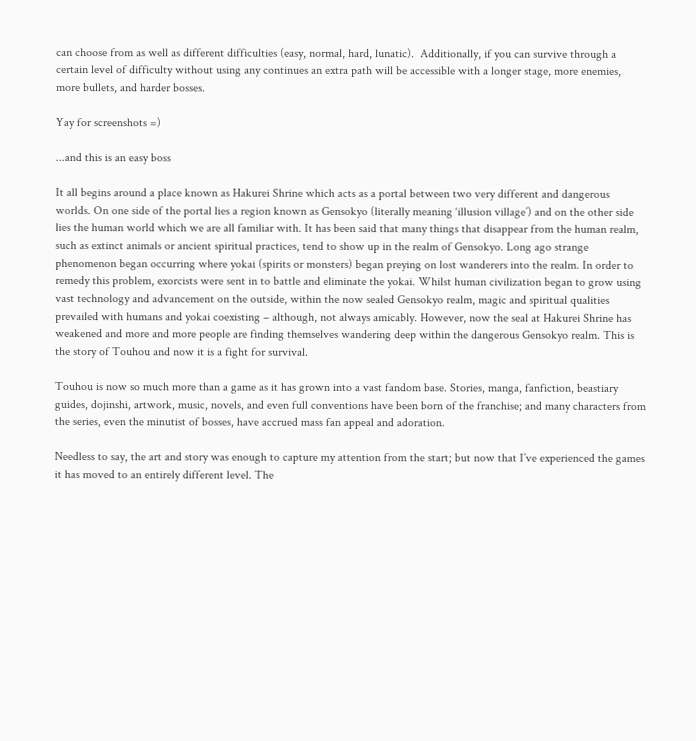can choose from as well as different difficulties (easy, normal, hard, lunatic).  Additionally, if you can survive through a certain level of difficulty without using any continues an extra path will be accessible with a longer stage, more enemies, more bullets, and harder bosses.

Yay for screenshots =)

...and this is an easy boss

It all begins around a place known as Hakurei Shrine which acts as a portal between two very different and dangerous worlds. On one side of the portal lies a region known as Gensokyo (literally meaning ‘illusion village’) and on the other side lies the human world which we are all familiar with. It has been said that many things that disappear from the human realm, such as extinct animals or ancient spiritual practices, tend to show up in the realm of Gensokyo. Long ago strange phenomenon began occurring where yokai (spirits or monsters) began preying on lost wanderers into the realm. In order to remedy this problem, exorcists were sent in to battle and eliminate the yokai. Whilst human civilization began to grow using vast technology and advancement on the outside, within the now sealed Gensokyo realm, magic and spiritual qualities prevailed with humans and yokai coexisting – although, not always amicably. However, now the seal at Hakurei Shrine has weakened and more and more people are finding themselves wandering deep within the dangerous Gensokyo realm. This is the story of Touhou and now it is a fight for survival.

Touhou is now so much more than a game as it has grown into a vast fandom base. Stories, manga, fanfiction, beastiary guides, dojinshi, artwork, music, novels, and even full conventions have been born of the franchise; and many characters from the series, even the minutist of bosses, have accrued mass fan appeal and adoration.

Needless to say, the art and story was enough to capture my attention from the start; but now that I’ve experienced the games it has moved to an entirely different level. The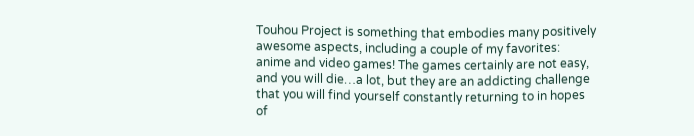Touhou Project is something that embodies many positively awesome aspects, including a couple of my favorites: anime and video games! The games certainly are not easy, and you will die…a lot, but they are an addicting challenge that you will find yourself constantly returning to in hopes of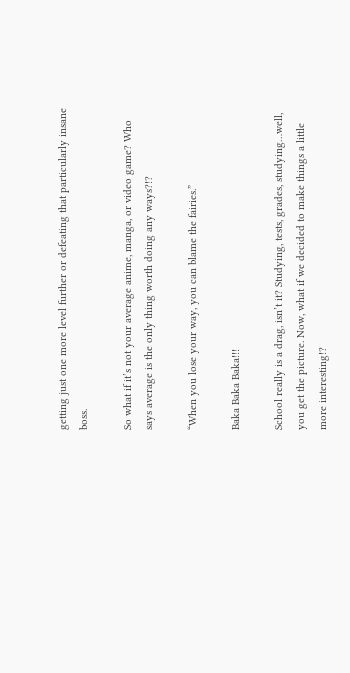getting just one more level further or defeating that particularly insane boss.

So what if it’s not your average anime, manga, or video game? Who says average is the only thing worth doing any ways?!?

“When you lose your way, you can blame the fairies.”

Baka Baka Baka!!!

School really is a drag, isn’t it? Studying, tests, grades, studying…well, you get the picture. Now, what if we decided to make things a little more interesting!?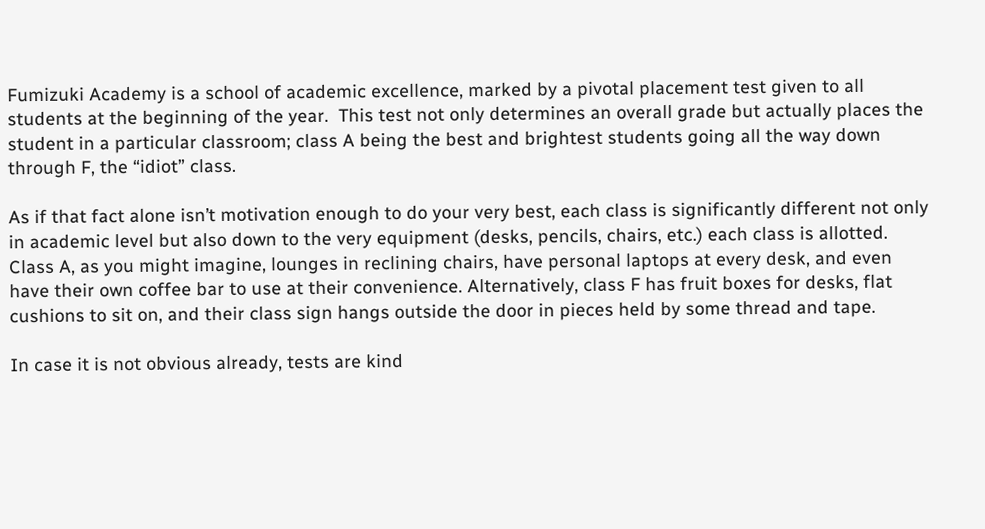Fumizuki Academy is a school of academic excellence, marked by a pivotal placement test given to all students at the beginning of the year.  This test not only determines an overall grade but actually places the student in a particular classroom; class A being the best and brightest students going all the way down through F, the “idiot” class.

As if that fact alone isn’t motivation enough to do your very best, each class is significantly different not only in academic level but also down to the very equipment (desks, pencils, chairs, etc.) each class is allotted. Class A, as you might imagine, lounges in reclining chairs, have personal laptops at every desk, and even have their own coffee bar to use at their convenience. Alternatively, class F has fruit boxes for desks, flat cushions to sit on, and their class sign hangs outside the door in pieces held by some thread and tape.

In case it is not obvious already, tests are kind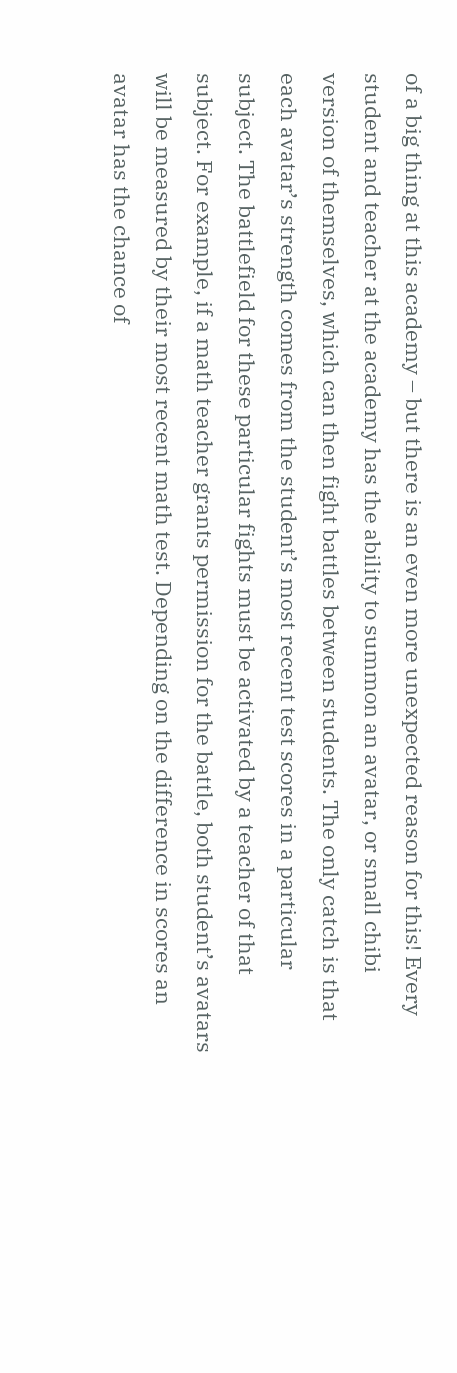of a big thing at this academy – but there is an even more unexpected reason for this! Every student and teacher at the academy has the ability to summon an avatar, or small chibi version of themselves, which can then fight battles between students. The only catch is that each avatar’s strength comes from the student’s most recent test scores in a particular subject. The battlefield for these particular fights must be activated by a teacher of that subject. For example, if a math teacher grants permission for the battle, both student’s avatars will be measured by their most recent math test. Depending on the difference in scores an avatar has the chance of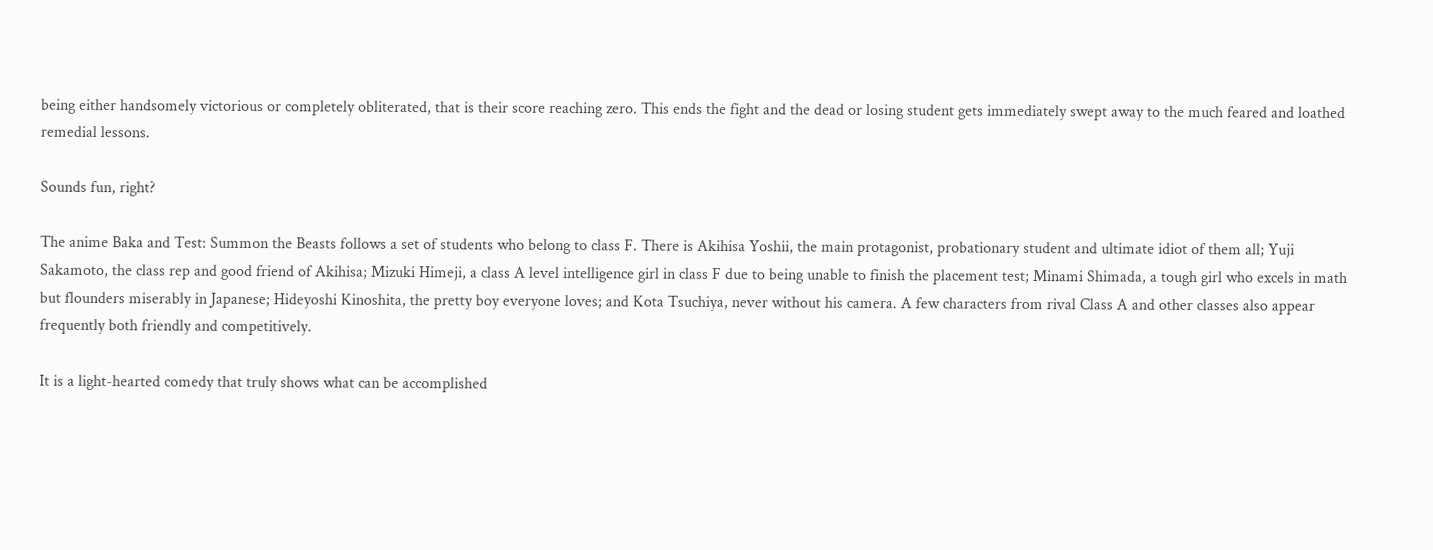being either handsomely victorious or completely obliterated, that is their score reaching zero. This ends the fight and the dead or losing student gets immediately swept away to the much feared and loathed remedial lessons.

Sounds fun, right?

The anime Baka and Test: Summon the Beasts follows a set of students who belong to class F. There is Akihisa Yoshii, the main protagonist, probationary student and ultimate idiot of them all; Yuji Sakamoto, the class rep and good friend of Akihisa; Mizuki Himeji, a class A level intelligence girl in class F due to being unable to finish the placement test; Minami Shimada, a tough girl who excels in math but flounders miserably in Japanese; Hideyoshi Kinoshita, the pretty boy everyone loves; and Kota Tsuchiya, never without his camera. A few characters from rival Class A and other classes also appear frequently both friendly and competitively.

It is a light-hearted comedy that truly shows what can be accomplished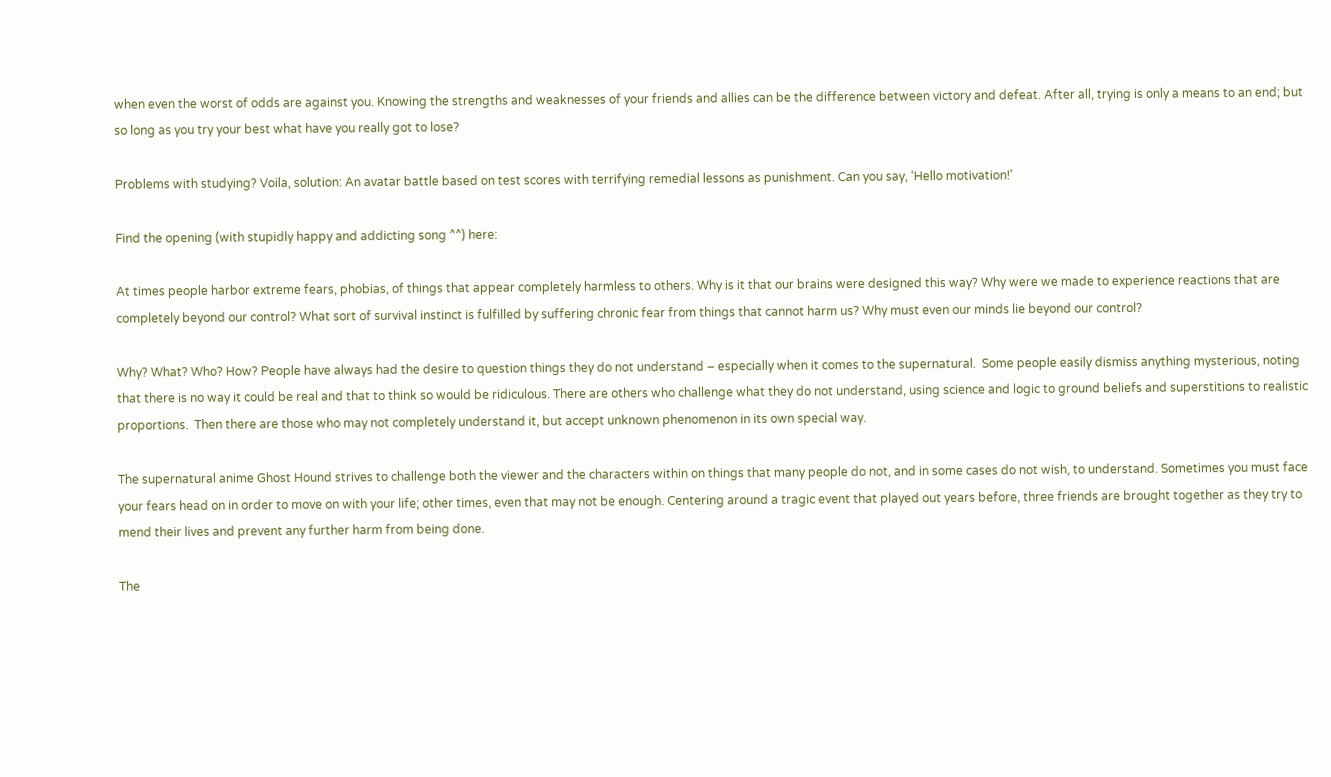when even the worst of odds are against you. Knowing the strengths and weaknesses of your friends and allies can be the difference between victory and defeat. After all, trying is only a means to an end; but so long as you try your best what have you really got to lose?

Problems with studying? Voila, solution: An avatar battle based on test scores with terrifying remedial lessons as punishment. Can you say, ‘Hello motivation!’

Find the opening (with stupidly happy and addicting song ^^) here:

At times people harbor extreme fears, phobias, of things that appear completely harmless to others. Why is it that our brains were designed this way? Why were we made to experience reactions that are completely beyond our control? What sort of survival instinct is fulfilled by suffering chronic fear from things that cannot harm us? Why must even our minds lie beyond our control?

Why? What? Who? How? People have always had the desire to question things they do not understand – especially when it comes to the supernatural.  Some people easily dismiss anything mysterious, noting that there is no way it could be real and that to think so would be ridiculous. There are others who challenge what they do not understand, using science and logic to ground beliefs and superstitions to realistic proportions.  Then there are those who may not completely understand it, but accept unknown phenomenon in its own special way.

The supernatural anime Ghost Hound strives to challenge both the viewer and the characters within on things that many people do not, and in some cases do not wish, to understand. Sometimes you must face your fears head on in order to move on with your life; other times, even that may not be enough. Centering around a tragic event that played out years before, three friends are brought together as they try to mend their lives and prevent any further harm from being done.

The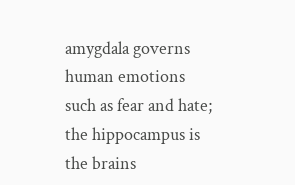amygdala governs human emotions such as fear and hate; the hippocampus is the brains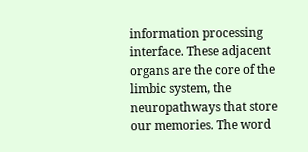information processing interface. These adjacent organs are the core of the limbic system, the neuropathways that store our memories. The word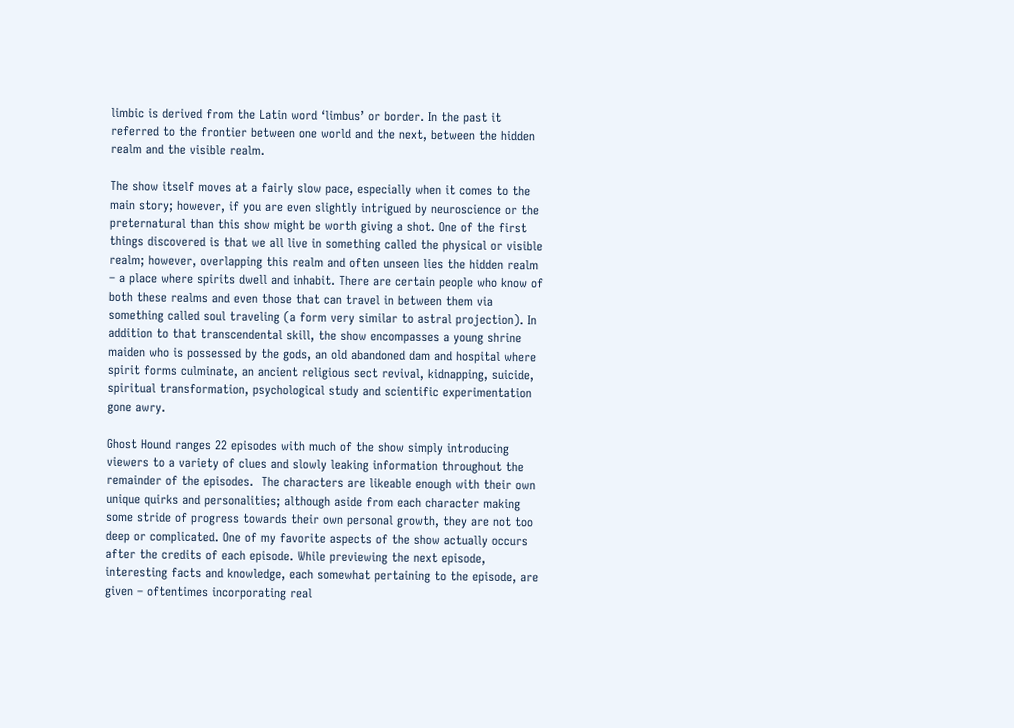limbic is derived from the Latin word ‘limbus’ or border. In the past it referred to the frontier between one world and the next, between the hidden realm and the visible realm.

The show itself moves at a fairly slow pace, especially when it comes to the main story; however, if you are even slightly intrigued by neuroscience or the preternatural than this show might be worth giving a shot. One of the first things discovered is that we all live in something called the physical or visible realm; however, overlapping this realm and often unseen lies the hidden realm – a place where spirits dwell and inhabit. There are certain people who know of both these realms and even those that can travel in between them via something called soul traveling (a form very similar to astral projection). In addition to that transcendental skill, the show encompasses a young shrine maiden who is possessed by the gods, an old abandoned dam and hospital where spirit forms culminate, an ancient religious sect revival, kidnapping, suicide, spiritual transformation, psychological study and scientific experimentation gone awry.

Ghost Hound ranges 22 episodes with much of the show simply introducing viewers to a variety of clues and slowly leaking information throughout the remainder of the episodes.  The characters are likeable enough with their own unique quirks and personalities; although aside from each character making some stride of progress towards their own personal growth, they are not too deep or complicated. One of my favorite aspects of the show actually occurs after the credits of each episode. While previewing the next episode, interesting facts and knowledge, each somewhat pertaining to the episode, are given – oftentimes incorporating real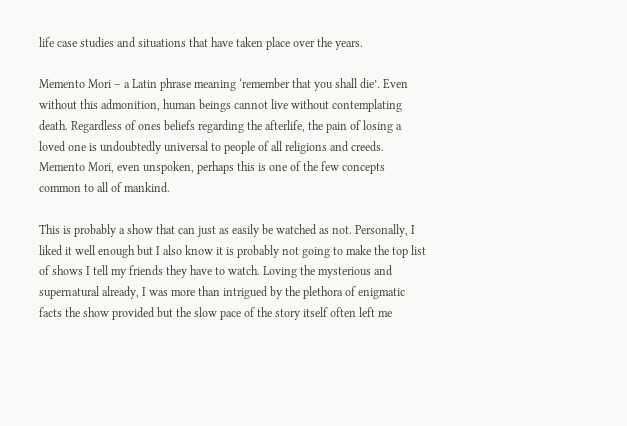life case studies and situations that have taken place over the years.

Memento Mori – a Latin phrase meaning ‘remember that you shall die’. Even without this admonition, human beings cannot live without contemplating death. Regardless of ones beliefs regarding the afterlife, the pain of losing a loved one is undoubtedly universal to people of all religions and creeds. Memento Mori, even unspoken, perhaps this is one of the few concepts common to all of mankind.

This is probably a show that can just as easily be watched as not. Personally, I liked it well enough but I also know it is probably not going to make the top list of shows I tell my friends they have to watch. Loving the mysterious and supernatural already, I was more than intrigued by the plethora of enigmatic facts the show provided but the slow pace of the story itself often left me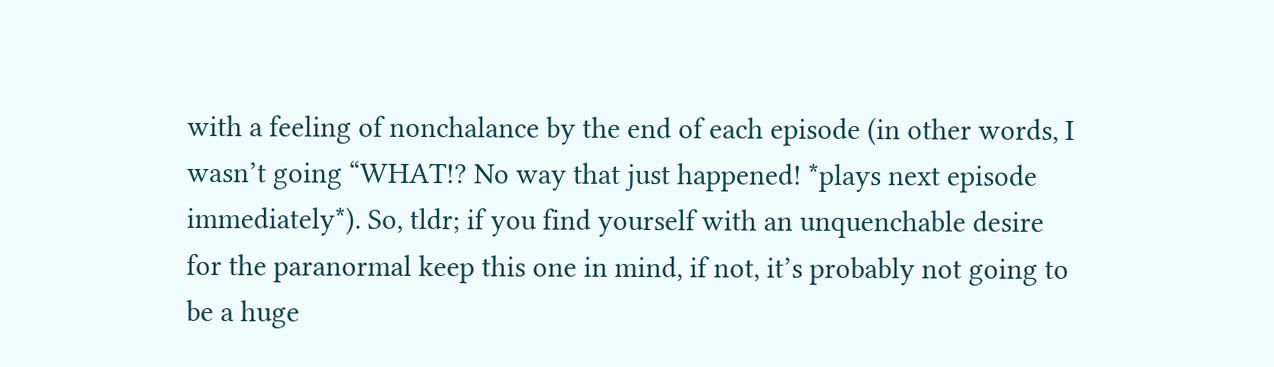with a feeling of nonchalance by the end of each episode (in other words, I wasn’t going “WHAT!? No way that just happened! *plays next episode immediately*). So, tldr; if you find yourself with an unquenchable desire for the paranormal keep this one in mind, if not, it’s probably not going to be a huge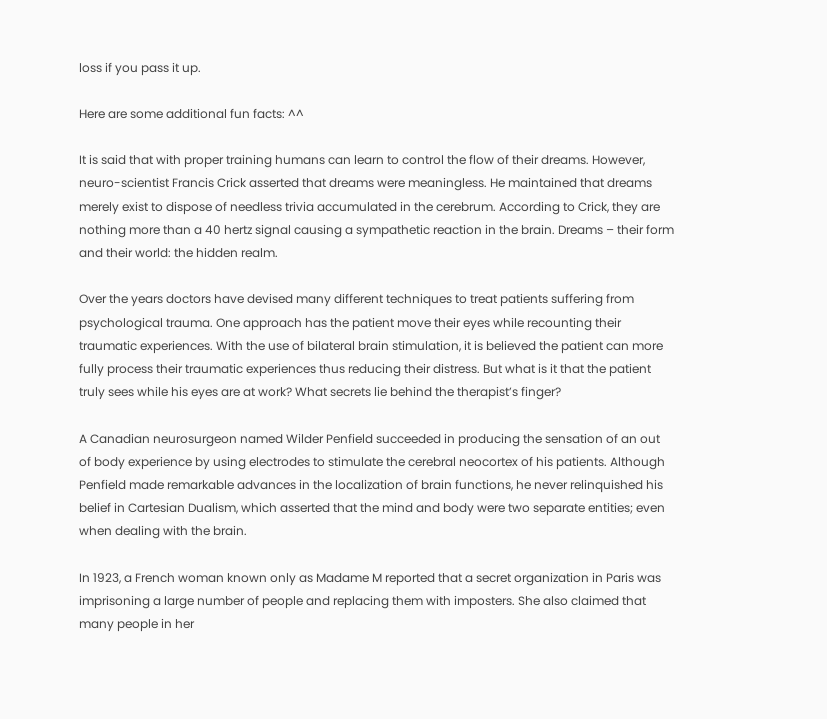loss if you pass it up.

Here are some additional fun facts: ^^

It is said that with proper training humans can learn to control the flow of their dreams. However, neuro-scientist Francis Crick asserted that dreams were meaningless. He maintained that dreams merely exist to dispose of needless trivia accumulated in the cerebrum. According to Crick, they are nothing more than a 40 hertz signal causing a sympathetic reaction in the brain. Dreams – their form and their world: the hidden realm.

Over the years doctors have devised many different techniques to treat patients suffering from psychological trauma. One approach has the patient move their eyes while recounting their traumatic experiences. With the use of bilateral brain stimulation, it is believed the patient can more fully process their traumatic experiences thus reducing their distress. But what is it that the patient truly sees while his eyes are at work? What secrets lie behind the therapist’s finger?

A Canadian neurosurgeon named Wilder Penfield succeeded in producing the sensation of an out of body experience by using electrodes to stimulate the cerebral neocortex of his patients. Although Penfield made remarkable advances in the localization of brain functions, he never relinquished his belief in Cartesian Dualism, which asserted that the mind and body were two separate entities; even when dealing with the brain.

In 1923, a French woman known only as Madame M reported that a secret organization in Paris was imprisoning a large number of people and replacing them with imposters. She also claimed that many people in her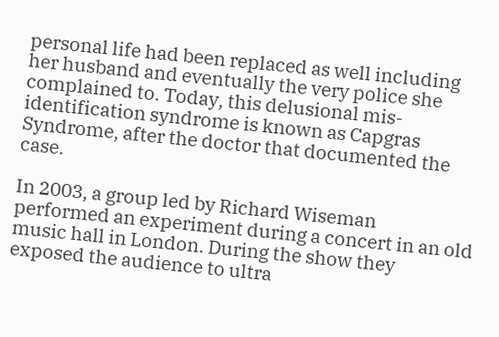personal life had been replaced as well including her husband and eventually the very police she complained to. Today, this delusional mis-identification syndrome is known as Capgras Syndrome, after the doctor that documented the case.

In 2003, a group led by Richard Wiseman performed an experiment during a concert in an old music hall in London. During the show they exposed the audience to ultra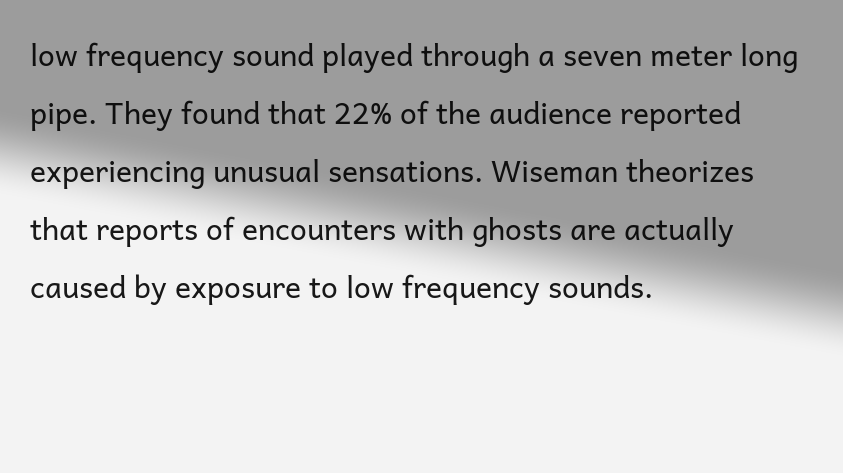low frequency sound played through a seven meter long pipe. They found that 22% of the audience reported experiencing unusual sensations. Wiseman theorizes that reports of encounters with ghosts are actually caused by exposure to low frequency sounds.